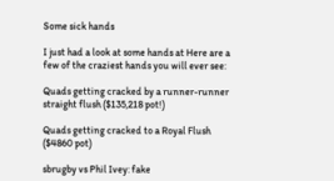Some sick hands

I just had a look at some hands at Here are a few of the craziest hands you will ever see:

Quads getting cracked by a runner-runner straight flush ($135,218 pot!)

Quads getting cracked to a Royal Flush ($4860 pot)

sbrugby vs Phil Ivey: fake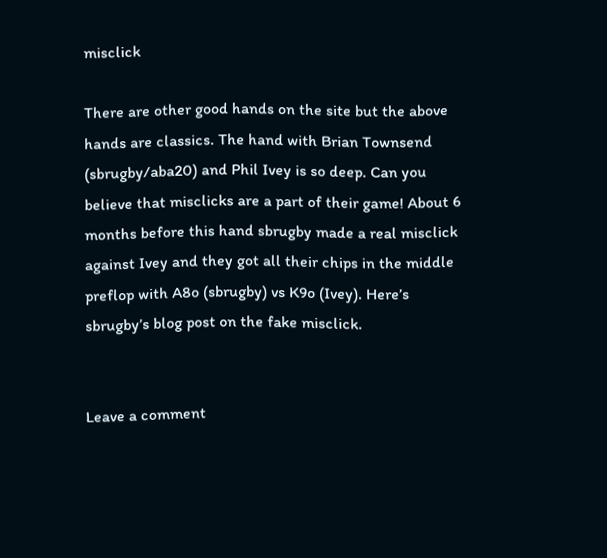misclick

There are other good hands on the site but the above hands are classics. The hand with Brian Townsend (sbrugby/aba20) and Phil Ivey is so deep. Can you believe that misclicks are a part of their game! About 6 months before this hand sbrugby made a real misclick against Ivey and they got all their chips in the middle preflop with A8o (sbrugby) vs K9o (Ivey). Here’s sbrugby’s blog post on the fake misclick.


Leave a comment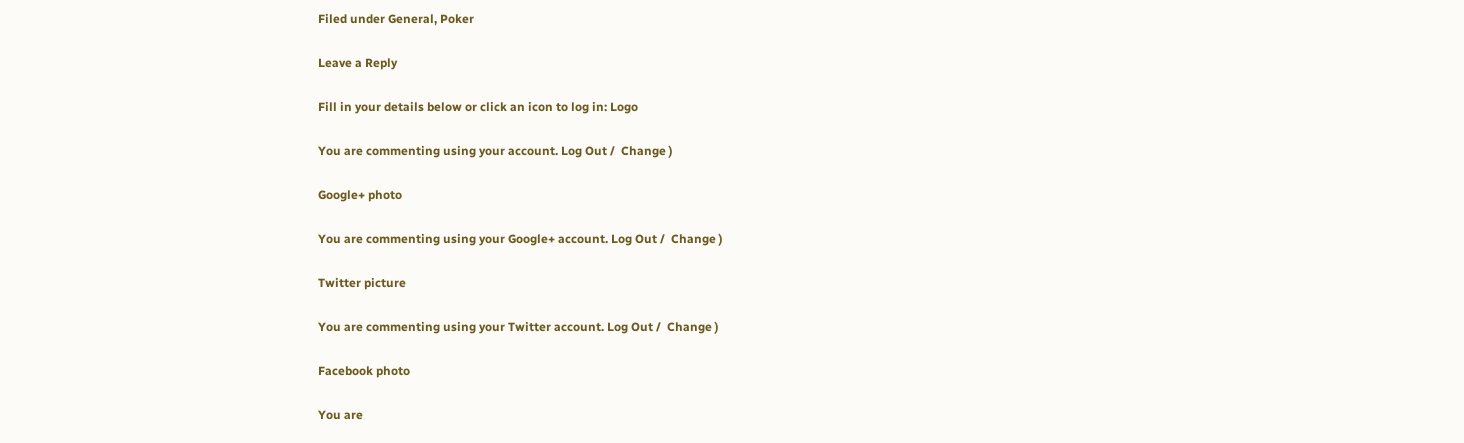Filed under General, Poker

Leave a Reply

Fill in your details below or click an icon to log in: Logo

You are commenting using your account. Log Out /  Change )

Google+ photo

You are commenting using your Google+ account. Log Out /  Change )

Twitter picture

You are commenting using your Twitter account. Log Out /  Change )

Facebook photo

You are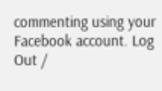commenting using your Facebook account. Log Out /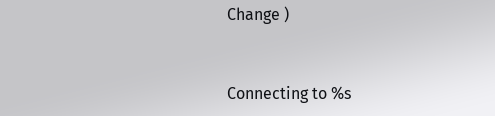Change )


Connecting to %s